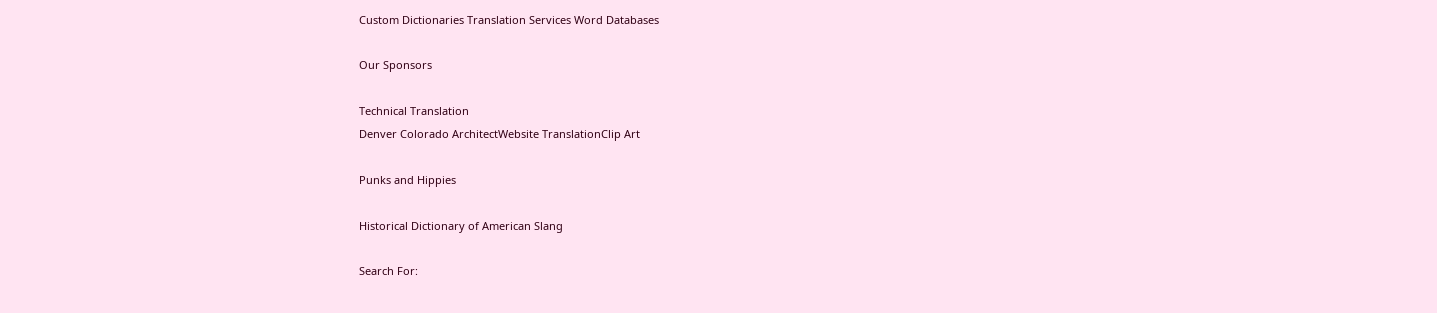Custom Dictionaries Translation Services Word Databases

Our Sponsors

Technical Translation
Denver Colorado ArchitectWebsite TranslationClip Art

Punks and Hippies

Historical Dictionary of American Slang

Search For: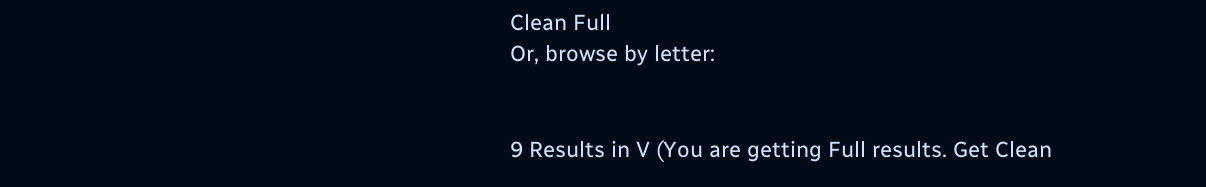Clean Full
Or, browse by letter:


9 Results in V (You are getting Full results. Get Clean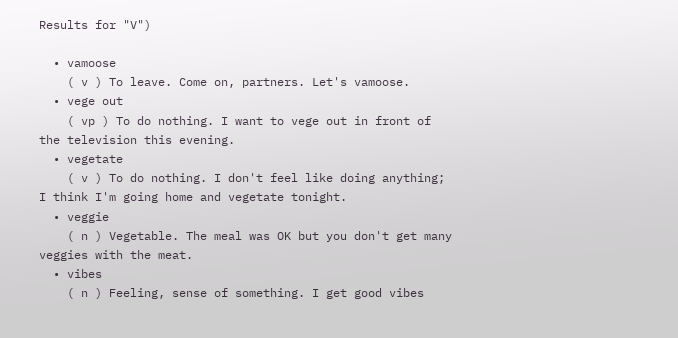Results for "V")

  • vamoose
    ( v ) To leave. Come on, partners. Let's vamoose.
  • vege out
    ( vp ) To do nothing. I want to vege out in front of the television this evening.
  • vegetate
    ( v ) To do nothing. I don't feel like doing anything; I think I'm going home and vegetate tonight.
  • veggie
    ( n ) Vegetable. The meal was OK but you don't get many veggies with the meat.
  • vibes
    ( n ) Feeling, sense of something. I get good vibes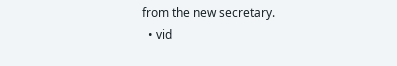from the new secretary.
  • vid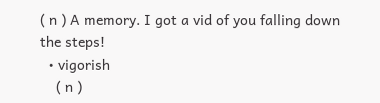( n ) A memory. I got a vid of you falling down the steps!
  • vigorish
    ( n )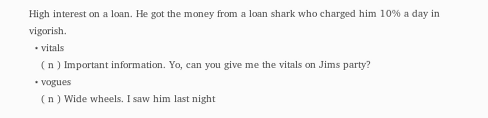High interest on a loan. He got the money from a loan shark who charged him 10% a day in vigorish.
  • vitals
    ( n ) Important information. Yo, can you give me the vitals on Jims party?
  • vogues
    ( n ) Wide wheels. I saw him last night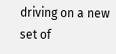driving on a new set of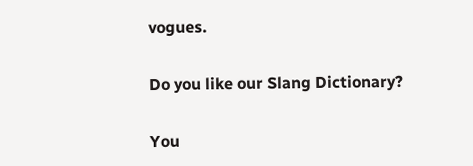vogues.

Do you like our Slang Dictionary?

You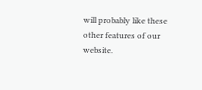will probably like these other features of our website.